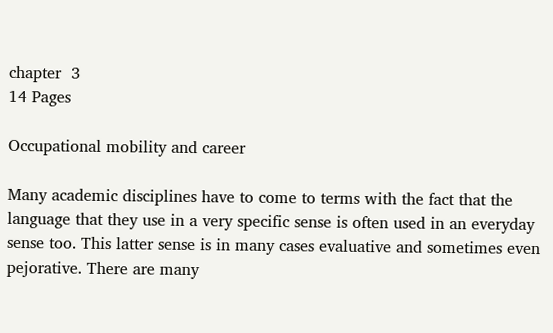chapter  3
14 Pages

Occupational mobility and career

Many academic disciplines have to come to terms with the fact that the language that they use in a very specific sense is often used in an everyday sense too. This latter sense is in many cases evaluative and sometimes even pejorative. There are many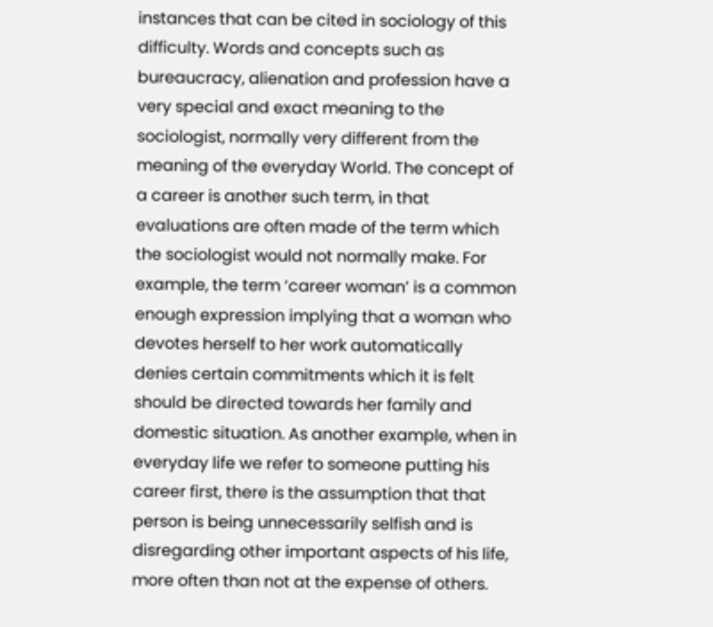instances that can be cited in sociology of this difficulty. Words and concepts such as bureaucracy, alienation and profession have a very special and exact meaning to the sociologist, normally very different from the meaning of the everyday World. The concept of a career is another such term, in that evaluations are often made of the term which the sociologist would not normally make. For example, the term ‘career woman’ is a common enough expression implying that a woman who devotes herself to her work automatically denies certain commitments which it is felt should be directed towards her family and domestic situation. As another example, when in everyday life we refer to someone putting his career first, there is the assumption that that person is being unnecessarily selfish and is disregarding other important aspects of his life, more often than not at the expense of others.